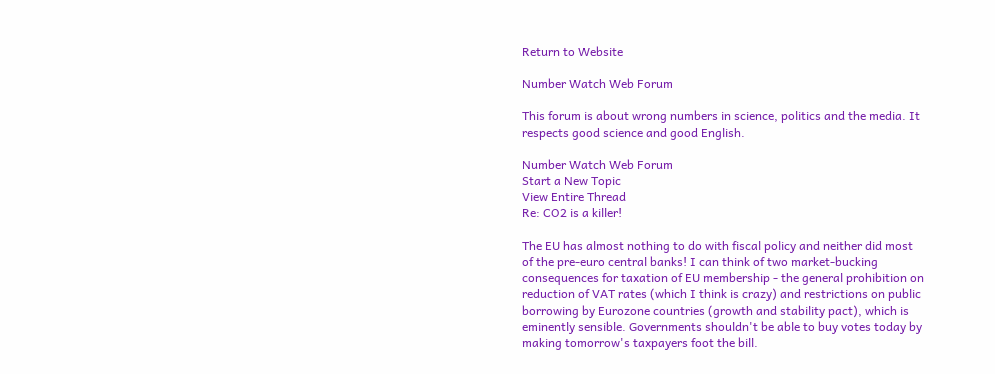Return to Website

Number Watch Web Forum

This forum is about wrong numbers in science, politics and the media. It respects good science and good English.

Number Watch Web Forum
Start a New Topic
View Entire Thread
Re: CO2 is a killer!

The EU has almost nothing to do with fiscal policy and neither did most of the pre-euro central banks! I can think of two market-bucking consequences for taxation of EU membership - the general prohibition on reduction of VAT rates (which I think is crazy) and restrictions on public borrowing by Eurozone countries (growth and stability pact), which is eminently sensible. Governments shouldn't be able to buy votes today by making tomorrow's taxpayers foot the bill.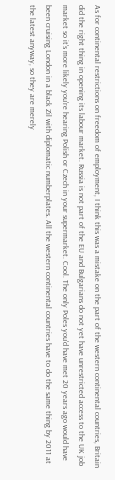As for continental restrictions on freedom of employment, I think this was a mistake on the part of the western continental countries, Britain did the right thing in opening its labour market. Russia is not part of the EU and Bulgarians do not yet have unrestricted access to the UK job market so it's more likely you're hearing Polish or Czech in your supermarket. Cool. The only Poles you'd have met 20 years ago would have been cruising London in a black Zil with diplomatic numberplates. All the western continental countries have to do the same thing by 2011 at the latest anyway, so they are merely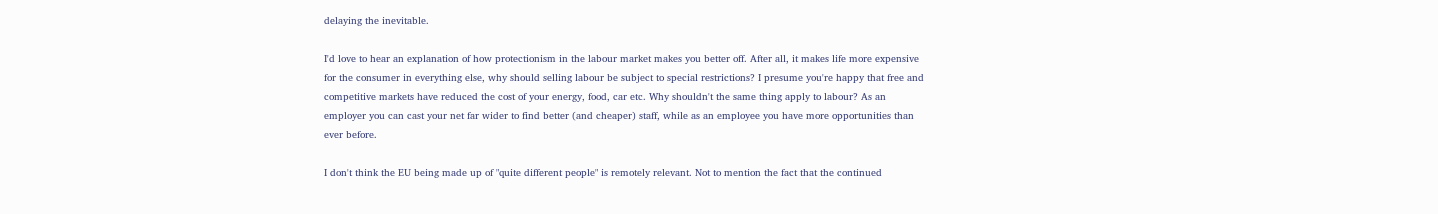delaying the inevitable.

I'd love to hear an explanation of how protectionism in the labour market makes you better off. After all, it makes life more expensive for the consumer in everything else, why should selling labour be subject to special restrictions? I presume you're happy that free and competitive markets have reduced the cost of your energy, food, car etc. Why shouldn't the same thing apply to labour? As an employer you can cast your net far wider to find better (and cheaper) staff, while as an employee you have more opportunities than ever before.

I don't think the EU being made up of "quite different people" is remotely relevant. Not to mention the fact that the continued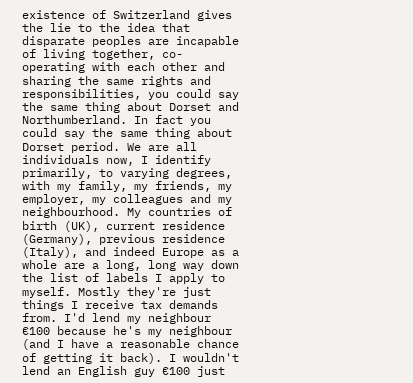existence of Switzerland gives the lie to the idea that disparate peoples are incapable of living together, co-operating with each other and sharing the same rights and responsibilities, you could say the same thing about Dorset and Northumberland. In fact you could say the same thing about Dorset period. We are all individuals now, I identify primarily, to varying degrees, with my family, my friends, my employer, my colleagues and my neighbourhood. My countries of birth (UK), current residence (Germany), previous residence (Italy), and indeed Europe as a whole are a long, long way down the list of labels I apply to myself. Mostly they're just things I receive tax demands from. I'd lend my neighbour €100 because he's my neighbour (and I have a reasonable chance of getting it back). I wouldn't lend an English guy €100 just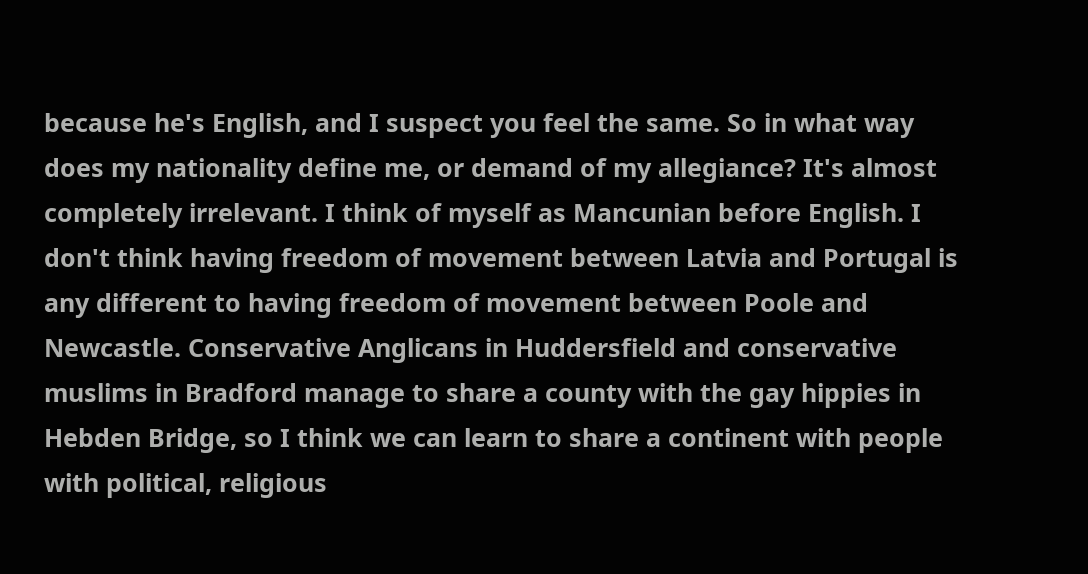because he's English, and I suspect you feel the same. So in what way does my nationality define me, or demand of my allegiance? It's almost completely irrelevant. I think of myself as Mancunian before English. I don't think having freedom of movement between Latvia and Portugal is any different to having freedom of movement between Poole and Newcastle. Conservative Anglicans in Huddersfield and conservative muslims in Bradford manage to share a county with the gay hippies in Hebden Bridge, so I think we can learn to share a continent with people with political, religious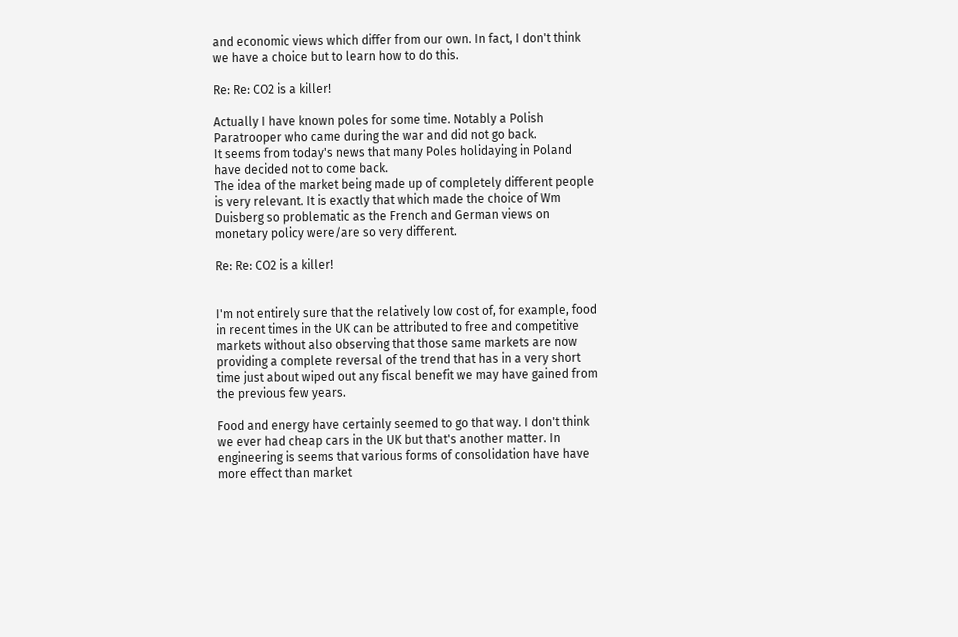and economic views which differ from our own. In fact, I don't think we have a choice but to learn how to do this.

Re: Re: CO2 is a killer!

Actually I have known poles for some time. Notably a Polish Paratrooper who came during the war and did not go back.
It seems from today's news that many Poles holidaying in Poland have decided not to come back.
The idea of the market being made up of completely different people is very relevant. It is exactly that which made the choice of Wm Duisberg so problematic as the French and German views on monetary policy were/are so very different.

Re: Re: CO2 is a killer!


I'm not entirely sure that the relatively low cost of, for example, food in recent times in the UK can be attributed to free and competitive markets without also observing that those same markets are now providing a complete reversal of the trend that has in a very short time just about wiped out any fiscal benefit we may have gained from the previous few years.

Food and energy have certainly seemed to go that way. I don't think we ever had cheap cars in the UK but that's another matter. In engineering is seems that various forms of consolidation have have more effect than market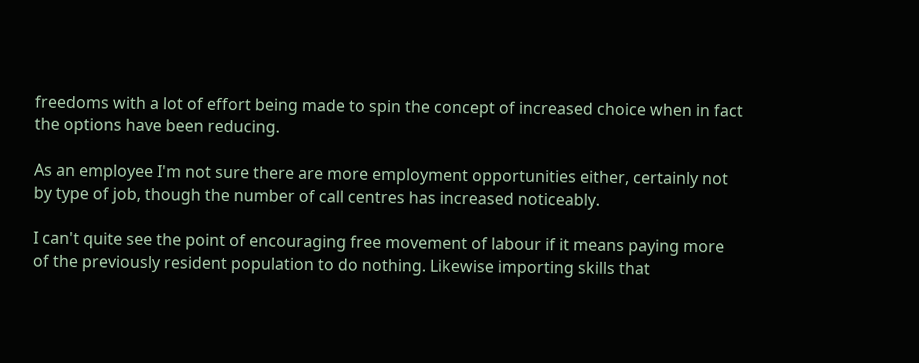freedoms with a lot of effort being made to spin the concept of increased choice when in fact the options have been reducing.

As an employee I'm not sure there are more employment opportunities either, certainly not by type of job, though the number of call centres has increased noticeably.

I can't quite see the point of encouraging free movement of labour if it means paying more of the previously resident population to do nothing. Likewise importing skills that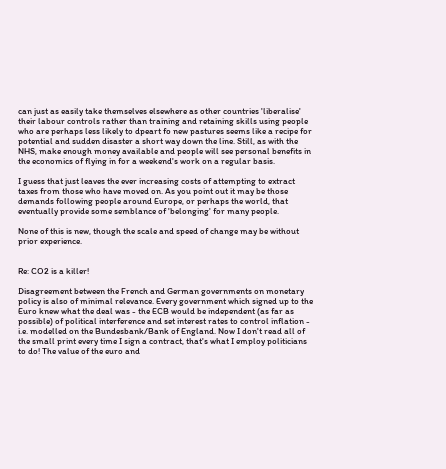can just as easily take themselves elsewhere as other countries 'liberalise' their labour controls rather than training and retaining skills using people who are perhaps less likely to dpeart fo new pastures seems like a recipe for potential and sudden disaster a short way down the line. Still, as with the NHS, make enough money available and people will see personal benefits in the economics of flying in for a weekend's work on a regular basis.

I guess that just leaves the ever increasing costs of attempting to extract taxes from those who have moved on. As you point out it may be those demands following people around Europe, or perhaps the world, that eventually provide some semblance of 'belonging' for many people.

None of this is new, though the scale and speed of change may be without prior experience.


Re: CO2 is a killer!

Disagreement between the French and German governments on monetary policy is also of minimal relevance. Every government which signed up to the Euro knew what the deal was - the ECB would be independent (as far as possible) of political interference and set interest rates to control inflation - i.e. modelled on the Bundesbank/Bank of England. Now I don't read all of the small print every time I sign a contract, that's what I employ politicians to do! The value of the euro and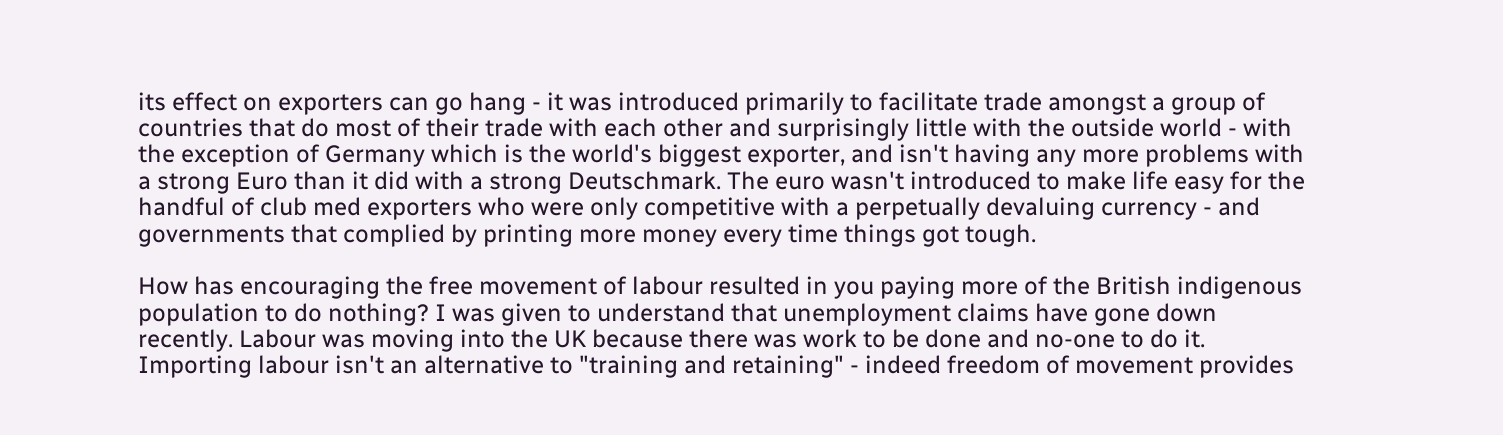its effect on exporters can go hang - it was introduced primarily to facilitate trade amongst a group of countries that do most of their trade with each other and surprisingly little with the outside world - with the exception of Germany which is the world's biggest exporter, and isn't having any more problems with a strong Euro than it did with a strong Deutschmark. The euro wasn't introduced to make life easy for the handful of club med exporters who were only competitive with a perpetually devaluing currency - and governments that complied by printing more money every time things got tough.

How has encouraging the free movement of labour resulted in you paying more of the British indigenous population to do nothing? I was given to understand that unemployment claims have gone down recently. Labour was moving into the UK because there was work to be done and no-one to do it. Importing labour isn't an alternative to "training and retaining" - indeed freedom of movement provides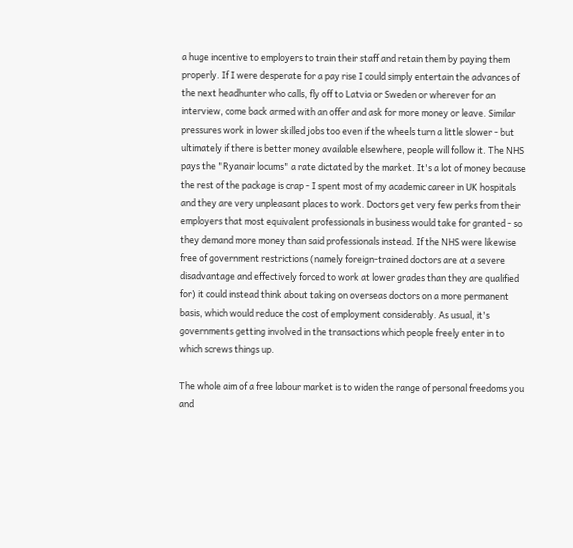a huge incentive to employers to train their staff and retain them by paying them properly. If I were desperate for a pay rise I could simply entertain the advances of the next headhunter who calls, fly off to Latvia or Sweden or wherever for an interview, come back armed with an offer and ask for more money or leave. Similar pressures work in lower skilled jobs too even if the wheels turn a little slower - but ultimately if there is better money available elsewhere, people will follow it. The NHS pays the "Ryanair locums" a rate dictated by the market. It's a lot of money because the rest of the package is crap - I spent most of my academic career in UK hospitals and they are very unpleasant places to work. Doctors get very few perks from their employers that most equivalent professionals in business would take for granted - so they demand more money than said professionals instead. If the NHS were likewise free of government restrictions (namely foreign-trained doctors are at a severe disadvantage and effectively forced to work at lower grades than they are qualified for) it could instead think about taking on overseas doctors on a more permanent basis, which would reduce the cost of employment considerably. As usual, it's governments getting involved in the transactions which people freely enter in to which screws things up.

The whole aim of a free labour market is to widen the range of personal freedoms you and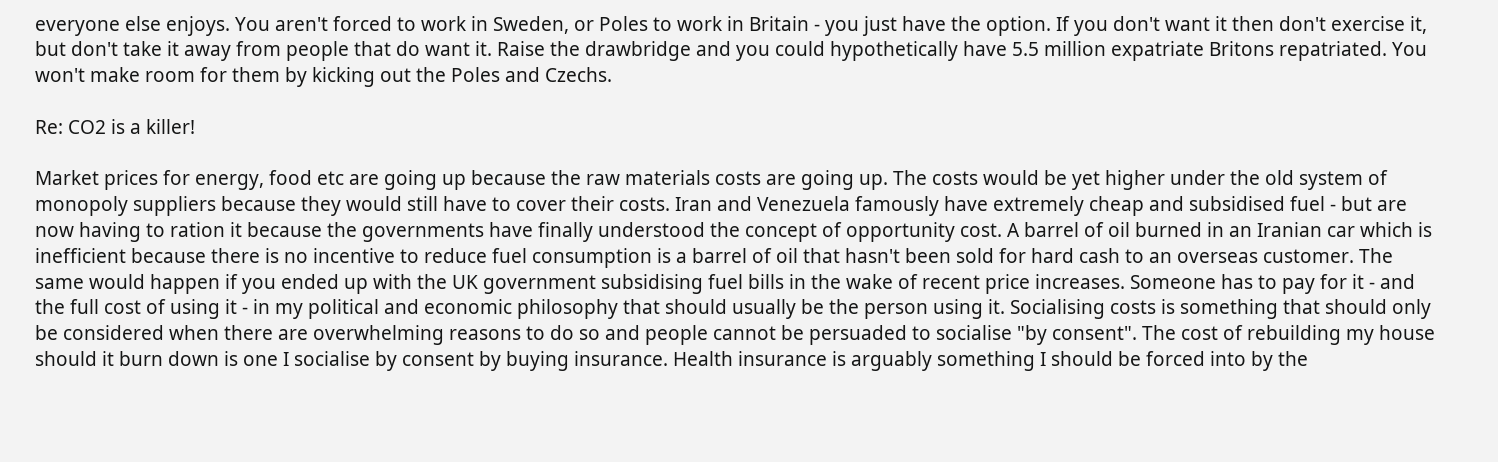everyone else enjoys. You aren't forced to work in Sweden, or Poles to work in Britain - you just have the option. If you don't want it then don't exercise it, but don't take it away from people that do want it. Raise the drawbridge and you could hypothetically have 5.5 million expatriate Britons repatriated. You won't make room for them by kicking out the Poles and Czechs.

Re: CO2 is a killer!

Market prices for energy, food etc are going up because the raw materials costs are going up. The costs would be yet higher under the old system of monopoly suppliers because they would still have to cover their costs. Iran and Venezuela famously have extremely cheap and subsidised fuel - but are now having to ration it because the governments have finally understood the concept of opportunity cost. A barrel of oil burned in an Iranian car which is inefficient because there is no incentive to reduce fuel consumption is a barrel of oil that hasn't been sold for hard cash to an overseas customer. The same would happen if you ended up with the UK government subsidising fuel bills in the wake of recent price increases. Someone has to pay for it - and the full cost of using it - in my political and economic philosophy that should usually be the person using it. Socialising costs is something that should only be considered when there are overwhelming reasons to do so and people cannot be persuaded to socialise "by consent". The cost of rebuilding my house should it burn down is one I socialise by consent by buying insurance. Health insurance is arguably something I should be forced into by the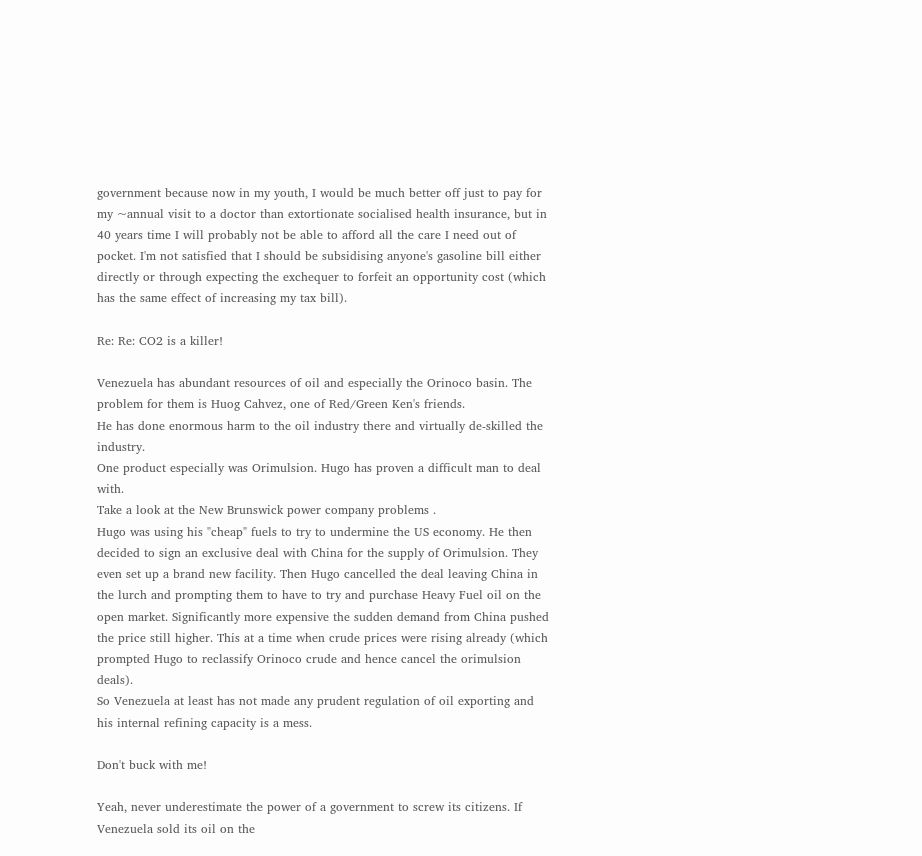government because now in my youth, I would be much better off just to pay for my ~annual visit to a doctor than extortionate socialised health insurance, but in 40 years time I will probably not be able to afford all the care I need out of pocket. I'm not satisfied that I should be subsidising anyone's gasoline bill either directly or through expecting the exchequer to forfeit an opportunity cost (which has the same effect of increasing my tax bill).

Re: Re: CO2 is a killer!

Venezuela has abundant resources of oil and especially the Orinoco basin. The problem for them is Huog Cahvez, one of Red/Green Ken's friends.
He has done enormous harm to the oil industry there and virtually de-skilled the industry.
One product especially was Orimulsion. Hugo has proven a difficult man to deal with.
Take a look at the New Brunswick power company problems .
Hugo was using his "cheap" fuels to try to undermine the US economy. He then decided to sign an exclusive deal with China for the supply of Orimulsion. They even set up a brand new facility. Then Hugo cancelled the deal leaving China in the lurch and prompting them to have to try and purchase Heavy Fuel oil on the open market. Significantly more expensive the sudden demand from China pushed the price still higher. This at a time when crude prices were rising already (which prompted Hugo to reclassify Orinoco crude and hence cancel the orimulsion deals).
So Venezuela at least has not made any prudent regulation of oil exporting and his internal refining capacity is a mess.

Don't buck with me!

Yeah, never underestimate the power of a government to screw its citizens. If Venezuela sold its oil on the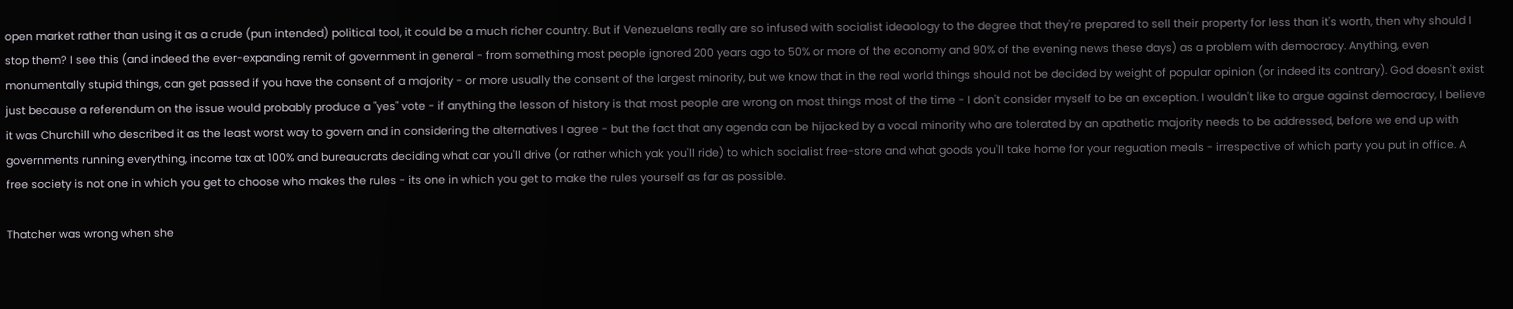open market rather than using it as a crude (pun intended) political tool, it could be a much richer country. But if Venezuelans really are so infused with socialist ideaology to the degree that they're prepared to sell their property for less than it's worth, then why should I stop them? I see this (and indeed the ever-expanding remit of government in general - from something most people ignored 200 years ago to 50% or more of the economy and 90% of the evening news these days) as a problem with democracy. Anything, even monumentally stupid things, can get passed if you have the consent of a majority - or more usually the consent of the largest minority, but we know that in the real world things should not be decided by weight of popular opinion (or indeed its contrary). God doesn't exist just because a referendum on the issue would probably produce a "yes" vote - if anything the lesson of history is that most people are wrong on most things most of the time - I don't consider myself to be an exception. I wouldn't like to argue against democracy, I believe it was Churchill who described it as the least worst way to govern and in considering the alternatives I agree - but the fact that any agenda can be hijacked by a vocal minority who are tolerated by an apathetic majority needs to be addressed, before we end up with governments running everything, income tax at 100% and bureaucrats deciding what car you'll drive (or rather which yak you'll ride) to which socialist free-store and what goods you'll take home for your reguation meals - irrespective of which party you put in office. A free society is not one in which you get to choose who makes the rules - its one in which you get to make the rules yourself as far as possible.

Thatcher was wrong when she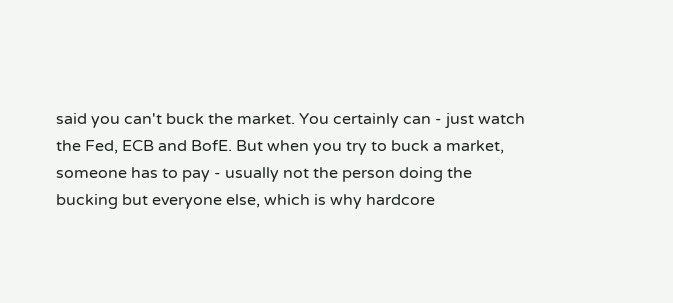said you can't buck the market. You certainly can - just watch the Fed, ECB and BofE. But when you try to buck a market, someone has to pay - usually not the person doing the bucking but everyone else, which is why hardcore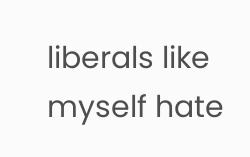liberals like myself hate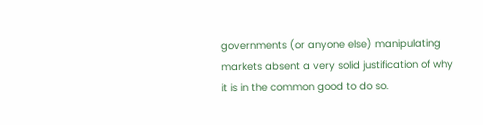governments (or anyone else) manipulating markets absent a very solid justification of why it is in the common good to do so.